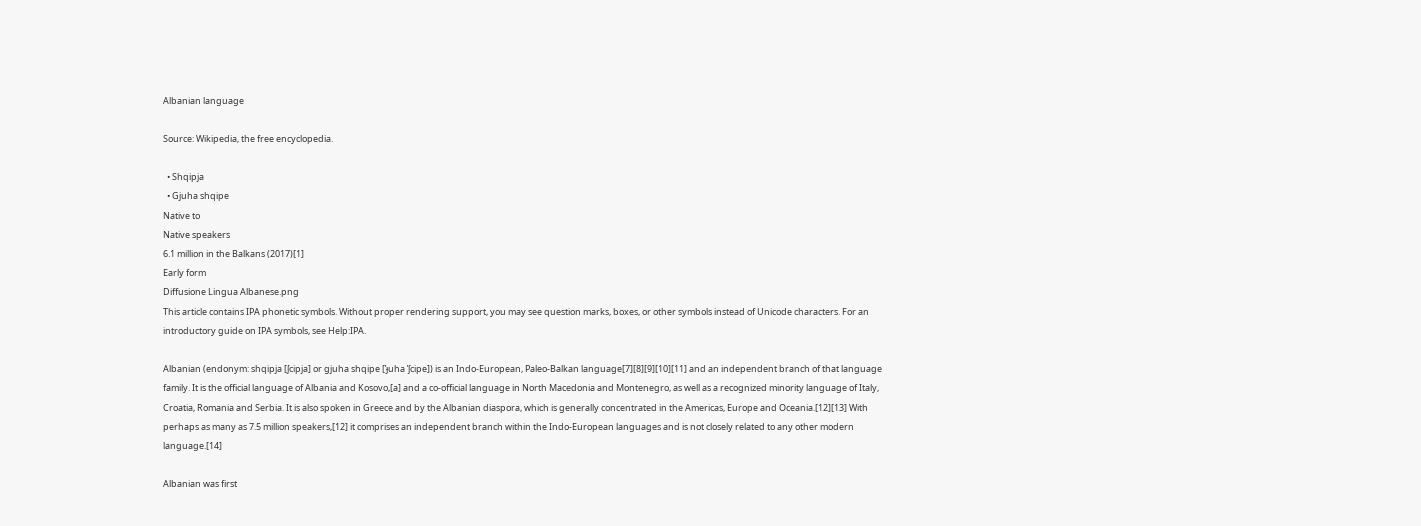Albanian language

Source: Wikipedia, the free encyclopedia.

  • Shqipja
  • Gjuha shqipe
Native to
Native speakers
6.1 million in the Balkans (2017)[1]
Early form
Diffusione Lingua Albanese.png
This article contains IPA phonetic symbols. Without proper rendering support, you may see question marks, boxes, or other symbols instead of Unicode characters. For an introductory guide on IPA symbols, see Help:IPA.

Albanian (endonym: shqipja [ʃcipja] or gjuha shqipe [ˈɟuha ˈʃcipe]) is an Indo-European, Paleo-Balkan language[7][8][9][10][11] and an independent branch of that language family. It is the official language of Albania and Kosovo,[a] and a co-official language in North Macedonia and Montenegro, as well as a recognized minority language of Italy, Croatia, Romania and Serbia. It is also spoken in Greece and by the Albanian diaspora, which is generally concentrated in the Americas, Europe and Oceania.[12][13] With perhaps as many as 7.5 million speakers,[12] it comprises an independent branch within the Indo-European languages and is not closely related to any other modern language.[14]

Albanian was first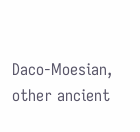Daco-Moesian, other ancient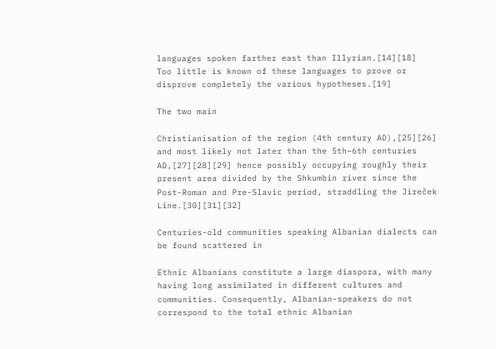languages spoken farther east than Illyrian.[14][18]
Too little is known of these languages to prove or disprove completely the various hypotheses.[19]

The two main

Christianisation of the region (4th century AD),[25][26] and most likely not later than the 5th–6th centuries AD,[27][28][29] hence possibly occupying roughly their present area divided by the Shkumbin river since the Post-Roman and Pre-Slavic period, straddling the Jireček Line.[30][31][32]

Centuries-old communities speaking Albanian dialects can be found scattered in

Ethnic Albanians constitute a large diaspora, with many having long assimilated in different cultures and communities. Consequently, Albanian-speakers do not correspond to the total ethnic Albanian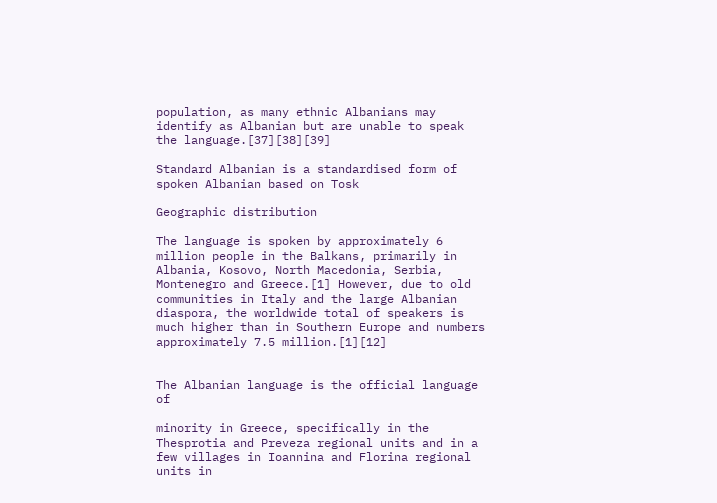population, as many ethnic Albanians may identify as Albanian but are unable to speak the language.[37][38][39]

Standard Albanian is a standardised form of spoken Albanian based on Tosk

Geographic distribution

The language is spoken by approximately 6 million people in the Balkans, primarily in Albania, Kosovo, North Macedonia, Serbia, Montenegro and Greece.[1] However, due to old communities in Italy and the large Albanian diaspora, the worldwide total of speakers is much higher than in Southern Europe and numbers approximately 7.5 million.[1][12]


The Albanian language is the official language of

minority in Greece, specifically in the Thesprotia and Preveza regional units and in a few villages in Ioannina and Florina regional units in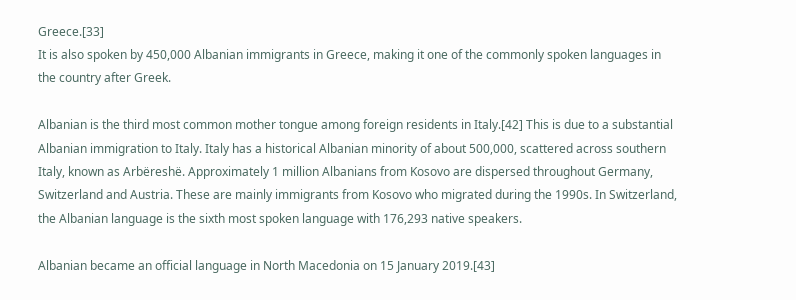Greece.[33]
It is also spoken by 450,000 Albanian immigrants in Greece, making it one of the commonly spoken languages in the country after Greek.

Albanian is the third most common mother tongue among foreign residents in Italy.[42] This is due to a substantial Albanian immigration to Italy. Italy has a historical Albanian minority of about 500,000, scattered across southern Italy, known as Arbëreshë. Approximately 1 million Albanians from Kosovo are dispersed throughout Germany, Switzerland and Austria. These are mainly immigrants from Kosovo who migrated during the 1990s. In Switzerland, the Albanian language is the sixth most spoken language with 176,293 native speakers.

Albanian became an official language in North Macedonia on 15 January 2019.[43]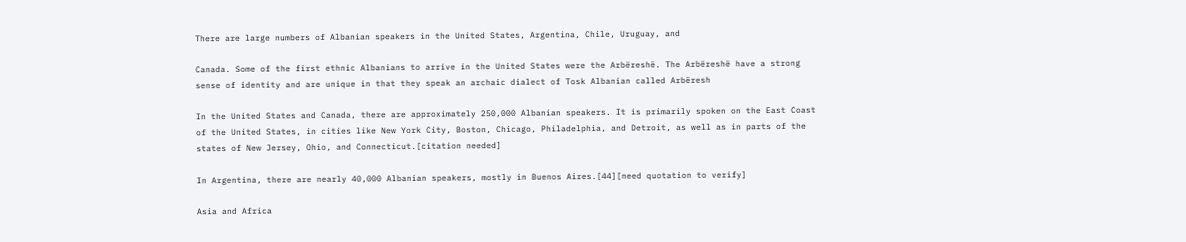There are large numbers of Albanian speakers in the United States, Argentina, Chile, Uruguay, and

Canada. Some of the first ethnic Albanians to arrive in the United States were the Arbëreshë. The Arbëreshë have a strong sense of identity and are unique in that they speak an archaic dialect of Tosk Albanian called Arbëresh

In the United States and Canada, there are approximately 250,000 Albanian speakers. It is primarily spoken on the East Coast of the United States, in cities like New York City, Boston, Chicago, Philadelphia, and Detroit, as well as in parts of the states of New Jersey, Ohio, and Connecticut.[citation needed]

In Argentina, there are nearly 40,000 Albanian speakers, mostly in Buenos Aires.[44][need quotation to verify]

Asia and Africa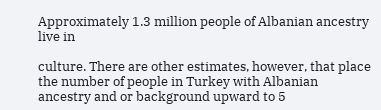Approximately 1.3 million people of Albanian ancestry live in

culture. There are other estimates, however, that place the number of people in Turkey with Albanian ancestry and or background upward to 5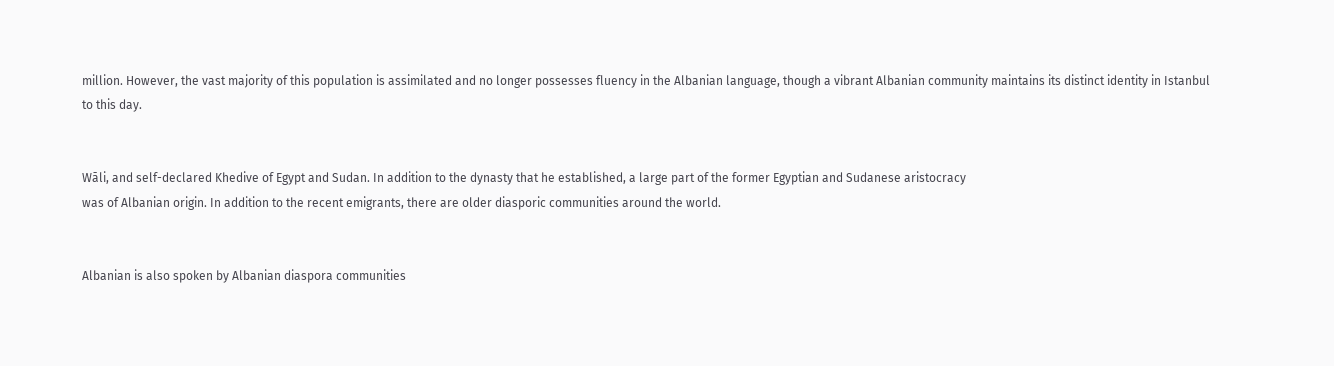million. However, the vast majority of this population is assimilated and no longer possesses fluency in the Albanian language, though a vibrant Albanian community maintains its distinct identity in Istanbul
to this day.


Wāli, and self-declared Khedive of Egypt and Sudan. In addition to the dynasty that he established, a large part of the former Egyptian and Sudanese aristocracy
was of Albanian origin. In addition to the recent emigrants, there are older diasporic communities around the world.


Albanian is also spoken by Albanian diaspora communities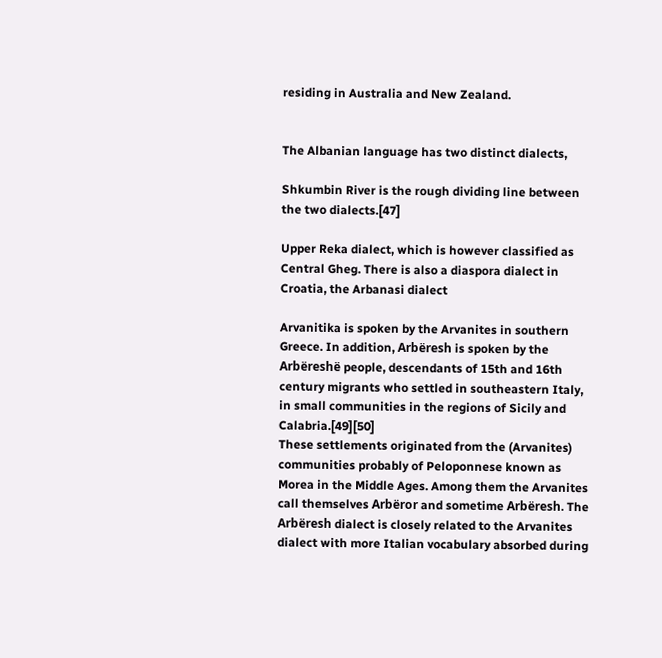residing in Australia and New Zealand.


The Albanian language has two distinct dialects,

Shkumbin River is the rough dividing line between the two dialects.[47]

Upper Reka dialect, which is however classified as Central Gheg. There is also a diaspora dialect in Croatia, the Arbanasi dialect

Arvanitika is spoken by the Arvanites in southern Greece. In addition, Arbëresh is spoken by the Arbëreshë people, descendants of 15th and 16th century migrants who settled in southeastern Italy, in small communities in the regions of Sicily and Calabria.[49][50]
These settlements originated from the (Arvanites) communities probably of Peloponnese known as Morea in the Middle Ages. Among them the Arvanites call themselves Arbëror and sometime Arbëresh. The Arbëresh dialect is closely related to the Arvanites dialect with more Italian vocabulary absorbed during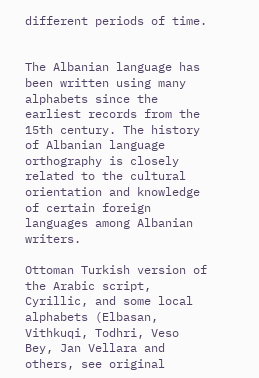different periods of time.


The Albanian language has been written using many alphabets since the earliest records from the 15th century. The history of Albanian language orthography is closely related to the cultural orientation and knowledge of certain foreign languages among Albanian writers.

Ottoman Turkish version of the Arabic script, Cyrillic, and some local alphabets (Elbasan, Vithkuqi, Todhri, Veso Bey, Jan Vellara and others, see original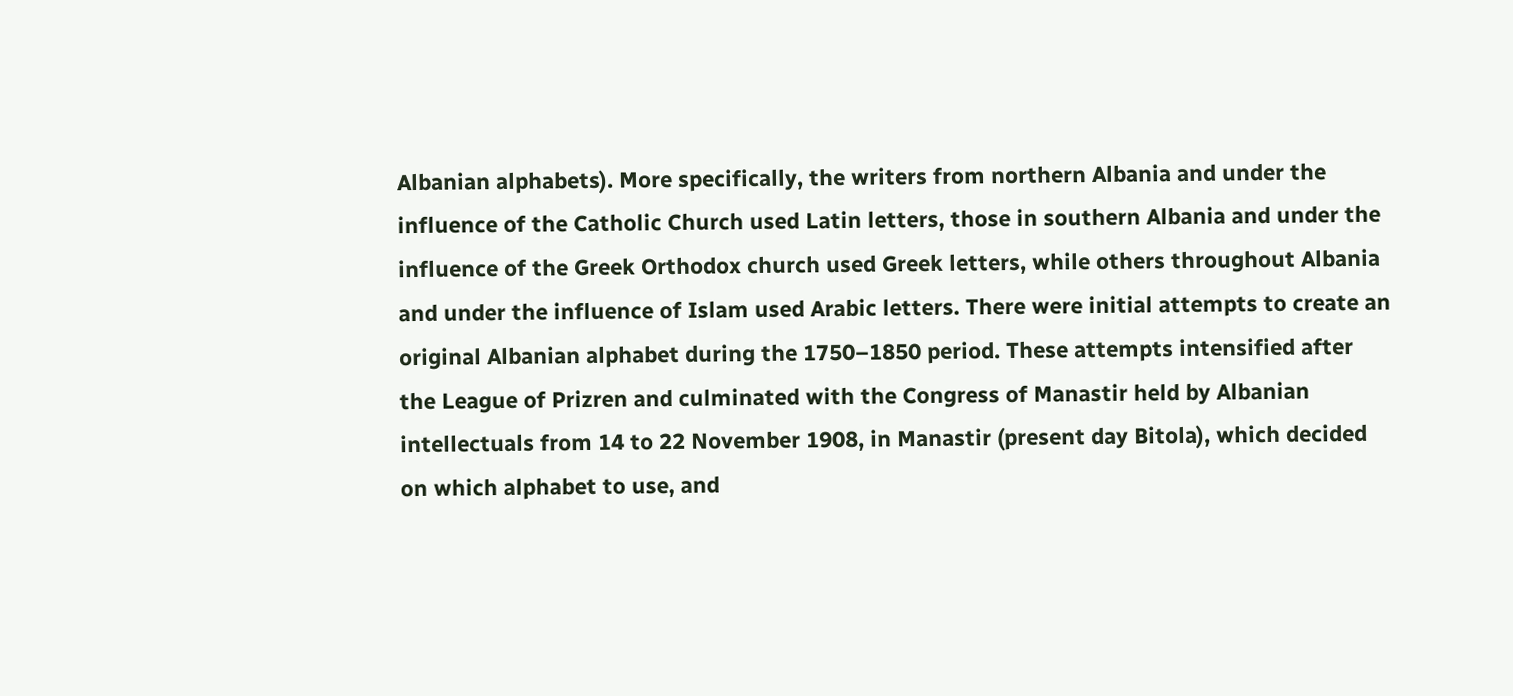Albanian alphabets). More specifically, the writers from northern Albania and under the influence of the Catholic Church used Latin letters, those in southern Albania and under the influence of the Greek Orthodox church used Greek letters, while others throughout Albania and under the influence of Islam used Arabic letters. There were initial attempts to create an original Albanian alphabet during the 1750–1850 period. These attempts intensified after the League of Prizren and culminated with the Congress of Manastir held by Albanian intellectuals from 14 to 22 November 1908, in Manastir (present day Bitola), which decided on which alphabet to use, and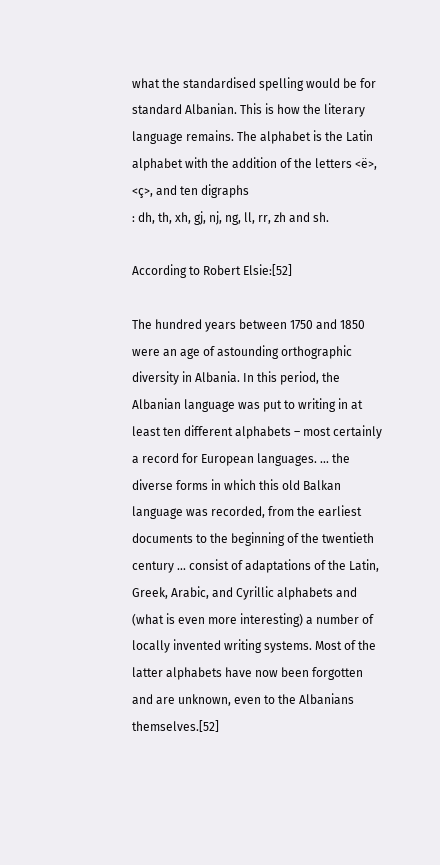what the standardised spelling would be for standard Albanian. This is how the literary language remains. The alphabet is the Latin alphabet with the addition of the letters <ë>, <ç>, and ten digraphs
: dh, th, xh, gj, nj, ng, ll, rr, zh and sh.

According to Robert Elsie:[52]

The hundred years between 1750 and 1850 were an age of astounding orthographic diversity in Albania. In this period, the Albanian language was put to writing in at least ten different alphabets – most certainly a record for European languages. ... the diverse forms in which this old Balkan language was recorded, from the earliest documents to the beginning of the twentieth century ... consist of adaptations of the Latin, Greek, Arabic, and Cyrillic alphabets and (what is even more interesting) a number of locally invented writing systems. Most of the latter alphabets have now been forgotten and are unknown, even to the Albanians themselves.[52]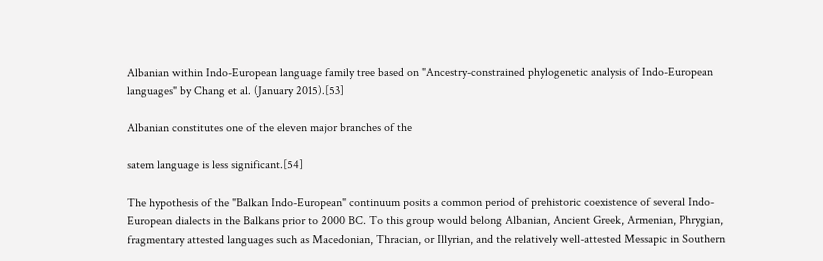Albanian within Indo-European language family tree based on "Ancestry-constrained phylogenetic analysis of Indo-European languages" by Chang et al. (January 2015).[53]

Albanian constitutes one of the eleven major branches of the

satem language is less significant.[54]

The hypothesis of the "Balkan Indo-European" continuum posits a common period of prehistoric coexistence of several Indo-European dialects in the Balkans prior to 2000 BC. To this group would belong Albanian, Ancient Greek, Armenian, Phrygian, fragmentary attested languages such as Macedonian, Thracian, or Illyrian, and the relatively well-attested Messapic in Southern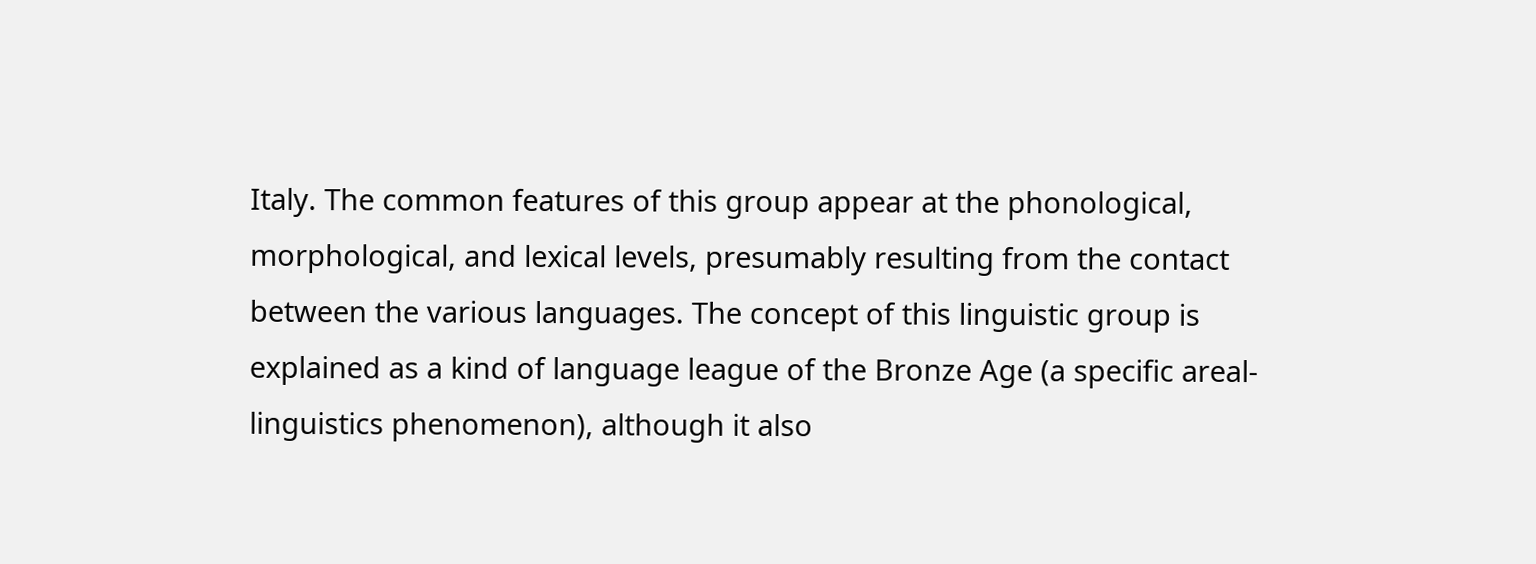Italy. The common features of this group appear at the phonological, morphological, and lexical levels, presumably resulting from the contact between the various languages. The concept of this linguistic group is explained as a kind of language league of the Bronze Age (a specific areal-linguistics phenomenon), although it also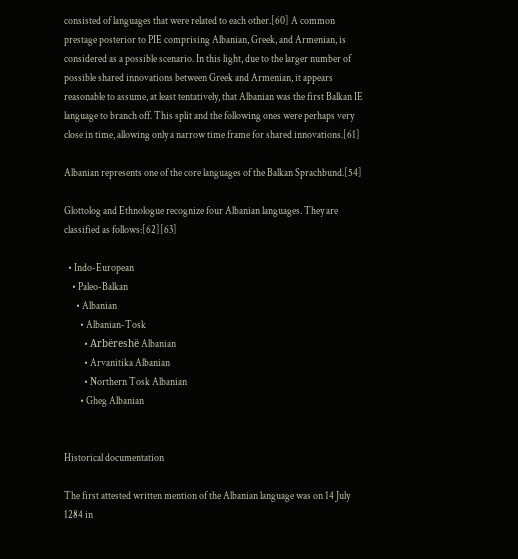consisted of languages that were related to each other.[60] A common prestage posterior to PIE comprising Albanian, Greek, and Armenian, is considered as a possible scenario. In this light, due to the larger number of possible shared innovations between Greek and Armenian, it appears reasonable to assume, at least tentatively, that Albanian was the first Balkan IE language to branch off. This split and the following ones were perhaps very close in time, allowing only a narrow time frame for shared innovations.[61]

Albanian represents one of the core languages of the Balkan Sprachbund.[54]

Glottolog and Ethnologue recognize four Albanian languages. They are classified as follows:[62][63]

  • Indo-European
    • Paleo-Balkan
      • Albanian
        • Albanian-Tosk
          • Arbëreshë Albanian
          • Arvanitika Albanian
          • Northern Tosk Albanian
        • Gheg Albanian


Historical documentation

The first attested written mention of the Albanian language was on 14 July 1284 in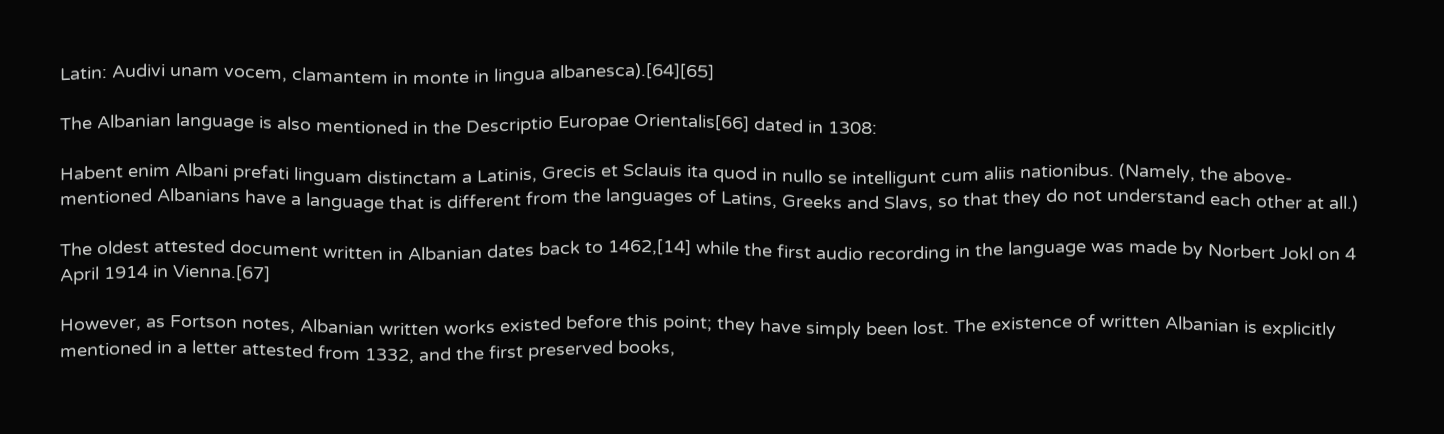Latin: Audivi unam vocem, clamantem in monte in lingua albanesca).[64][65]

The Albanian language is also mentioned in the Descriptio Europae Orientalis[66] dated in 1308:

Habent enim Albani prefati linguam distinctam a Latinis, Grecis et Sclauis ita quod in nullo se intelligunt cum aliis nationibus. (Namely, the above-mentioned Albanians have a language that is different from the languages of Latins, Greeks and Slavs, so that they do not understand each other at all.)

The oldest attested document written in Albanian dates back to 1462,[14] while the first audio recording in the language was made by Norbert Jokl on 4 April 1914 in Vienna.[67]

However, as Fortson notes, Albanian written works existed before this point; they have simply been lost. The existence of written Albanian is explicitly mentioned in a letter attested from 1332, and the first preserved books,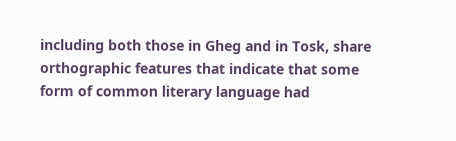including both those in Gheg and in Tosk, share orthographic features that indicate that some form of common literary language had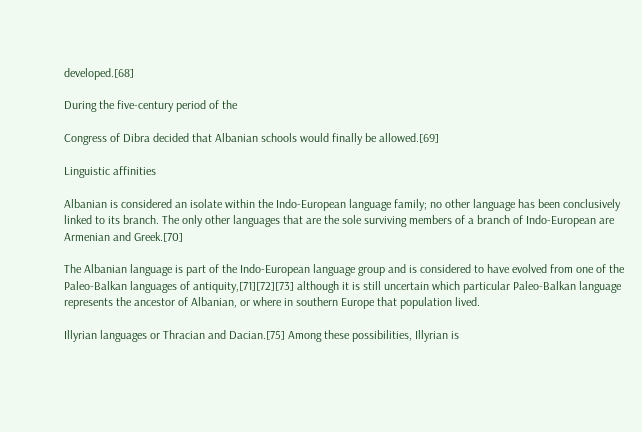developed.[68]

During the five-century period of the

Congress of Dibra decided that Albanian schools would finally be allowed.[69]

Linguistic affinities

Albanian is considered an isolate within the Indo-European language family; no other language has been conclusively linked to its branch. The only other languages that are the sole surviving members of a branch of Indo-European are Armenian and Greek.[70]

The Albanian language is part of the Indo-European language group and is considered to have evolved from one of the Paleo-Balkan languages of antiquity,[71][72][73] although it is still uncertain which particular Paleo-Balkan language represents the ancestor of Albanian, or where in southern Europe that population lived.

Illyrian languages or Thracian and Dacian.[75] Among these possibilities, Illyrian is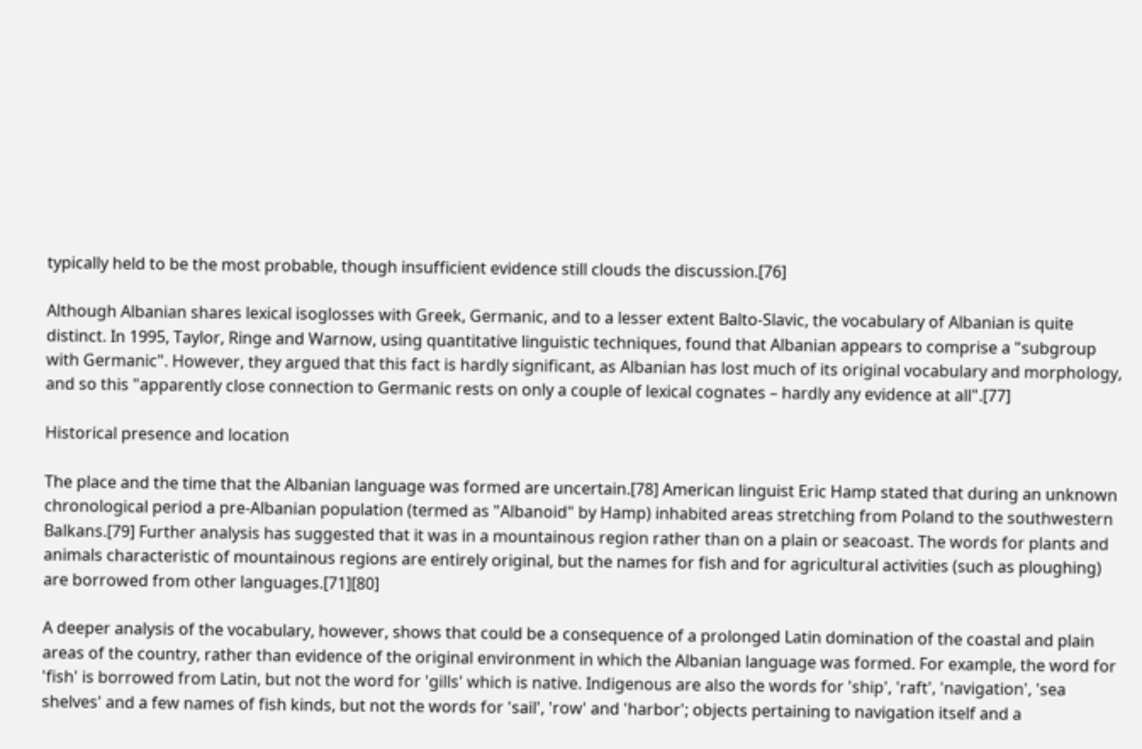typically held to be the most probable, though insufficient evidence still clouds the discussion.[76]

Although Albanian shares lexical isoglosses with Greek, Germanic, and to a lesser extent Balto-Slavic, the vocabulary of Albanian is quite distinct. In 1995, Taylor, Ringe and Warnow, using quantitative linguistic techniques, found that Albanian appears to comprise a "subgroup with Germanic". However, they argued that this fact is hardly significant, as Albanian has lost much of its original vocabulary and morphology, and so this "apparently close connection to Germanic rests on only a couple of lexical cognates – hardly any evidence at all".[77]

Historical presence and location

The place and the time that the Albanian language was formed are uncertain.[78] American linguist Eric Hamp stated that during an unknown chronological period a pre-Albanian population (termed as "Albanoid" by Hamp) inhabited areas stretching from Poland to the southwestern Balkans.[79] Further analysis has suggested that it was in a mountainous region rather than on a plain or seacoast. The words for plants and animals characteristic of mountainous regions are entirely original, but the names for fish and for agricultural activities (such as ploughing) are borrowed from other languages.[71][80]

A deeper analysis of the vocabulary, however, shows that could be a consequence of a prolonged Latin domination of the coastal and plain areas of the country, rather than evidence of the original environment in which the Albanian language was formed. For example, the word for 'fish' is borrowed from Latin, but not the word for 'gills' which is native. Indigenous are also the words for 'ship', 'raft', 'navigation', 'sea shelves' and a few names of fish kinds, but not the words for 'sail', 'row' and 'harbor'; objects pertaining to navigation itself and a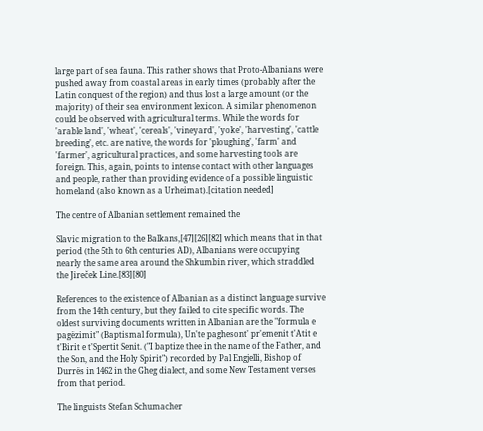large part of sea fauna. This rather shows that Proto-Albanians were pushed away from coastal areas in early times (probably after the Latin conquest of the region) and thus lost a large amount (or the majority) of their sea environment lexicon. A similar phenomenon could be observed with agricultural terms. While the words for 'arable land', 'wheat', 'cereals', 'vineyard', 'yoke', 'harvesting', 'cattle breeding', etc. are native, the words for 'ploughing', 'farm' and 'farmer', agricultural practices, and some harvesting tools are foreign. This, again, points to intense contact with other languages and people, rather than providing evidence of a possible linguistic homeland (also known as a Urheimat).[citation needed]

The centre of Albanian settlement remained the

Slavic migration to the Balkans,[47][26][82] which means that in that period (the 5th to 6th centuries AD), Albanians were occupying nearly the same area around the Shkumbin river, which straddled the Jireček Line.[83][80]

References to the existence of Albanian as a distinct language survive from the 14th century, but they failed to cite specific words. The oldest surviving documents written in Albanian are the "formula e pagëzimit" (Baptismal formula), Un'te paghesont' pr'emenit t'Atit e t'Birit e t'Spertit Senit. ("I baptize thee in the name of the Father, and the Son, and the Holy Spirit") recorded by Pal Engjelli, Bishop of Durrës in 1462 in the Gheg dialect, and some New Testament verses from that period.

The linguists Stefan Schumacher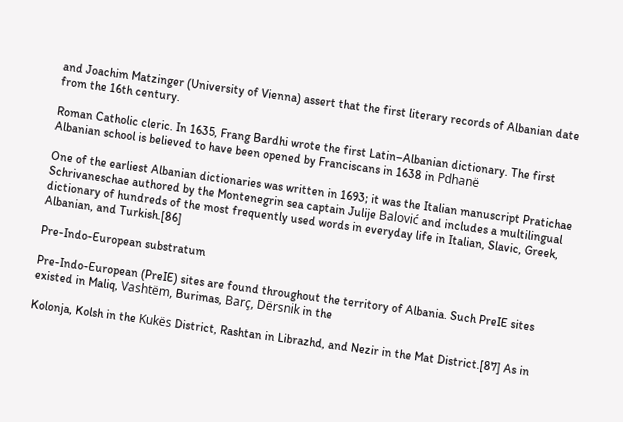and Joachim Matzinger (University of Vienna) assert that the first literary records of Albanian date from the 16th century.

Roman Catholic cleric. In 1635, Frang Bardhi wrote the first Latin–Albanian dictionary. The first Albanian school is believed to have been opened by Franciscans in 1638 in Pdhanë

One of the earliest Albanian dictionaries was written in 1693; it was the Italian manuscript Pratichae Schrivaneschae authored by the Montenegrin sea captain Julije Balović and includes a multilingual dictionary of hundreds of the most frequently used words in everyday life in Italian, Slavic, Greek, Albanian, and Turkish.[86]

Pre-Indo-European substratum

Pre-Indo-European (PreIE) sites are found throughout the territory of Albania. Such PreIE sites existed in Maliq, Vashtëm, Burimas, Barç, Dërsnik in the

Kolonja, Kolsh in the Kukës District, Rashtan in Librazhd, and Nezir in the Mat District.[87] As in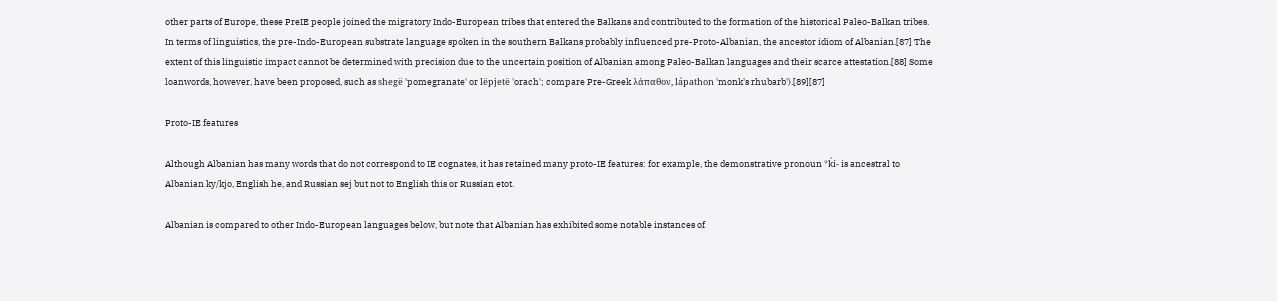other parts of Europe, these PreIE people joined the migratory Indo-European tribes that entered the Balkans and contributed to the formation of the historical Paleo-Balkan tribes. In terms of linguistics, the pre-Indo-European substrate language spoken in the southern Balkans probably influenced pre-Proto-Albanian, the ancestor idiom of Albanian.[87] The extent of this linguistic impact cannot be determined with precision due to the uncertain position of Albanian among Paleo-Balkan languages and their scarce attestation.[88] Some loanwords, however, have been proposed, such as shegë 'pomegranate' or lëpjetë 'orach'; compare Pre-Greek λάπαθον, lápathon 'monk's rhubarb').[89][87]

Proto-IE features

Although Albanian has many words that do not correspond to IE cognates, it has retained many proto-IE features: for example, the demonstrative pronoun *ḱi- is ancestral to Albanian ky/kjo, English he, and Russian sej but not to English this or Russian etot.

Albanian is compared to other Indo-European languages below, but note that Albanian has exhibited some notable instances of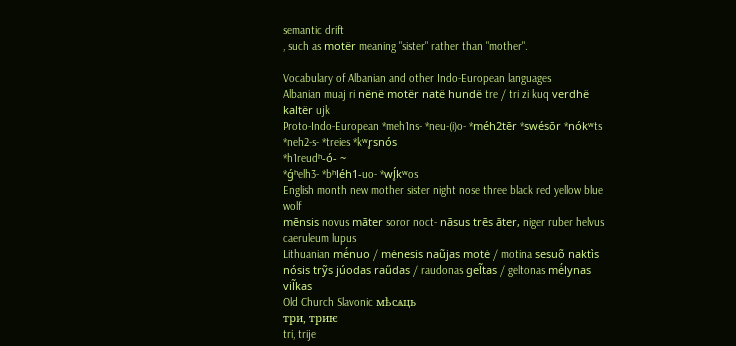semantic drift
, such as motër meaning "sister" rather than "mother".

Vocabulary of Albanian and other Indo-European languages
Albanian muaj ri nënë motër natë hundë tre / tri zi kuq verdhë kaltër ujk
Proto-Indo-European *meh1ns- *neu-(i)o- *méh2tēr *swésōr *nókʷts *neh2-s- *treies *kʷr̥snós
*h1reudʰ-ó- ~
*ǵʰelh3- *bʰléh1-uo- *wĺ̥kʷos
English month new mother sister night nose three black red yellow blue wolf
mēnsis novus māter soror noct- nāsus trēs āter, niger ruber helvus caeruleum lupus
Lithuanian mė́nuo / mėnesis naũjas motė / motina sesuõ naktìs nósis trỹs júodas raűdas / raudonas gel̃tas / geltonas mė́lynas vil̃kas
Old Church Slavonic мѣсѧць
три, триѥ
tri, trije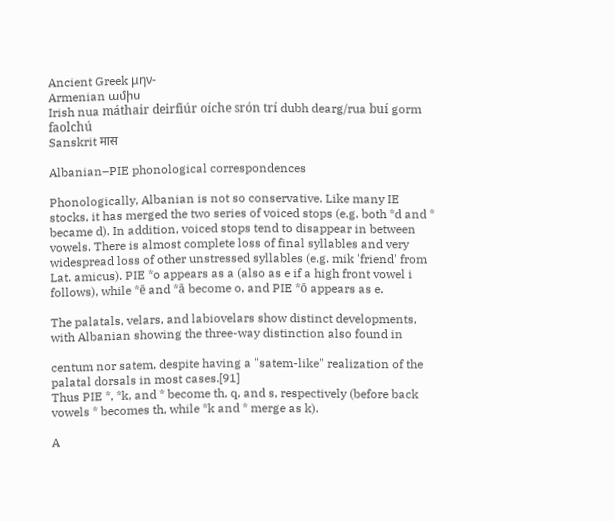Ancient Greek μην-
Armenian ամիս
Irish nua máthair deirfiúr oíche srón trí dubh dearg/rua buí gorm faolchú
Sanskrit मास

Albanian–PIE phonological correspondences

Phonologically, Albanian is not so conservative. Like many IE stocks, it has merged the two series of voiced stops (e.g. both *d and * became d). In addition, voiced stops tend to disappear in between vowels. There is almost complete loss of final syllables and very widespread loss of other unstressed syllables (e.g. mik 'friend' from Lat. amicus). PIE *o appears as a (also as e if a high front vowel i follows), while *ē and *ā become o, and PIE *ō appears as e.

The palatals, velars, and labiovelars show distinct developments, with Albanian showing the three-way distinction also found in

centum nor satem, despite having a "satem-like" realization of the palatal dorsals in most cases.[91]
Thus PIE *, *k, and * become th, q, and s, respectively (before back vowels * becomes th, while *k and * merge as k).

A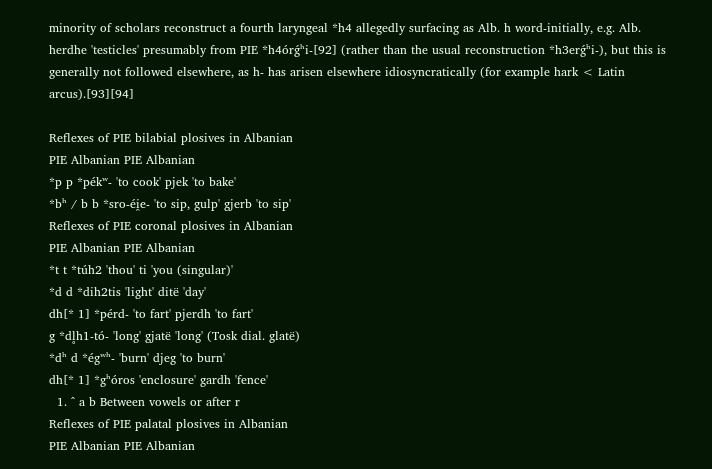minority of scholars reconstruct a fourth laryngeal *h4 allegedly surfacing as Alb. h word-initially, e.g. Alb. herdhe 'testicles' presumably from PIE *h4órǵʰi-[92] (rather than the usual reconstruction *h3erǵʰi-), but this is generally not followed elsewhere, as h- has arisen elsewhere idiosyncratically (for example hark < Latin arcus).[93][94]

Reflexes of PIE bilabial plosives in Albanian
PIE Albanian PIE Albanian
*p p *pékʷ- 'to cook' pjek 'to bake'
*bʰ / b b *sro-éi̯e- 'to sip, gulp' gjerb 'to sip'
Reflexes of PIE coronal plosives in Albanian
PIE Albanian PIE Albanian
*t t *túh2 'thou' ti 'you (singular)'
*d d *dih2tis 'light' ditë 'day'
dh[* 1] *pérd- 'to fart' pjerdh 'to fart'
g *dl̥h1-tó- 'long' gjatë 'long' (Tosk dial. glatë)
*dʰ d *égʷʰ- 'burn' djeg 'to burn'
dh[* 1] *gʰóros 'enclosure' gardh 'fence'
  1. ^ a b Between vowels or after r
Reflexes of PIE palatal plosives in Albanian
PIE Albanian PIE Albanian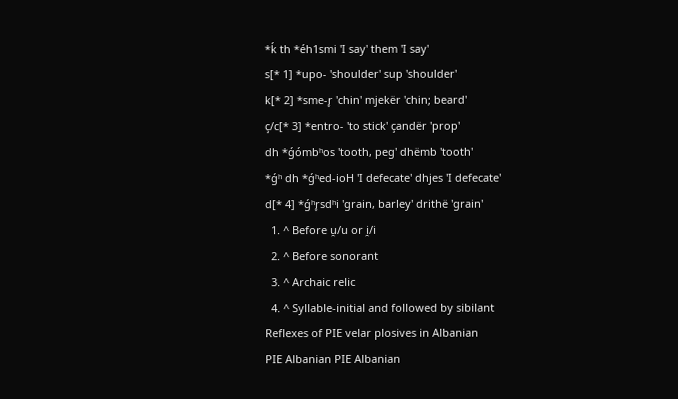*ḱ th *éh1smi 'I say' them 'I say'
s[* 1] *upo- 'shoulder' sup 'shoulder'
k[* 2] *sme-r̥ 'chin' mjekër 'chin; beard'
ç/c[* 3] *entro- 'to stick' çandër 'prop'
dh *ǵómbʰos 'tooth, peg' dhëmb 'tooth'
*ǵʰ dh *ǵʰed-ioH 'I defecate' dhjes 'I defecate'
d[* 4] *ǵʰr̥sdʰi 'grain, barley' drithë 'grain'
  1. ^ Before u̯/u or i̯/i
  2. ^ Before sonorant
  3. ^ Archaic relic
  4. ^ Syllable-initial and followed by sibilant
Reflexes of PIE velar plosives in Albanian
PIE Albanian PIE Albanian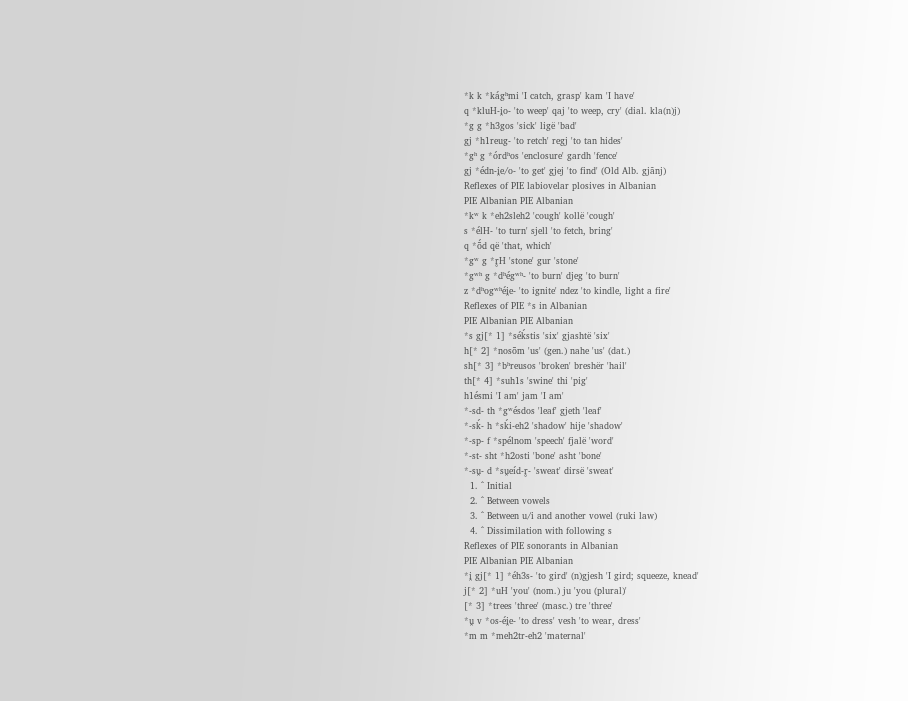*k k *kágʰmi 'I catch, grasp' kam 'I have'
q *kluH-i̯o- 'to weep' qaj 'to weep, cry' (dial. kla(n)j)
*g g *h3gos 'sick' ligë 'bad'
gj *h1reug- 'to retch' regj 'to tan hides'
*gʰ g *órdʰos 'enclosure' gardh 'fence'
gj *édn-i̯e/o- 'to get' gjej 'to find' (Old Alb. gjãnj)
Reflexes of PIE labiovelar plosives in Albanian
PIE Albanian PIE Albanian
*kʷ k *eh2sleh2 'cough' kollë 'cough'
s *élH- 'to turn' sjell 'to fetch, bring'
q *ṓd që 'that, which'
*gʷ g *r̥H 'stone' gur 'stone'
*gʷʰ g *dʰégʷʰ- 'to burn' djeg 'to burn'
z *dʰogʷʰéi̯e- 'to ignite' ndez 'to kindle, light a fire'
Reflexes of PIE *s in Albanian
PIE Albanian PIE Albanian
*s gj[* 1] *séḱstis 'six' gjashtë 'six'
h[* 2] *nosōm 'us' (gen.) nahe 'us' (dat.)
sh[* 3] *bʰreusos 'broken' breshër 'hail'
th[* 4] *suh1s 'swine' thi 'pig'
h1ésmi 'I am' jam 'I am'
*-sd- th *gʷésdos 'leaf' gjeth 'leaf'
*-sḱ- h *sḱi-eh2 'shadow' hije 'shadow'
*-sp- f *spélnom 'speech' fjalë 'word'
*-st- sht *h2osti 'bone' asht 'bone'
*-su̯- d *su̯eíd-r̥- 'sweat' dirsë 'sweat'
  1. ^ Initial
  2. ^ Between vowels
  3. ^ Between u/i and another vowel (ruki law)
  4. ^ Dissimilation with following s
Reflexes of PIE sonorants in Albanian
PIE Albanian PIE Albanian
*i̯ gj[* 1] *éh3s- 'to gird' (n)gjesh 'I gird; squeeze, knead'
j[* 2] *uH 'you' (nom.) ju 'you (plural)'
[* 3] *trees 'three' (masc.) tre 'three'
*u̯ v *os-éi̯e- 'to dress' vesh 'to wear, dress'
*m m *meh2tr-eh2 'maternal'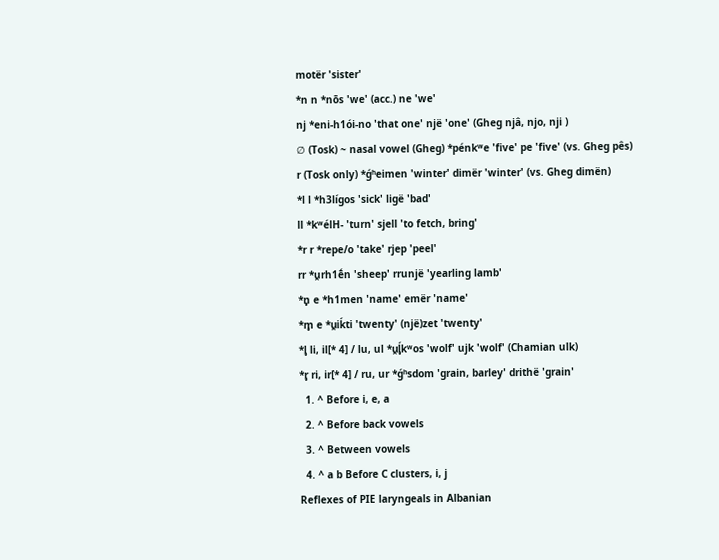motër 'sister'
*n n *nōs 'we' (acc.) ne 'we'
nj *eni-h1ói-no 'that one' një 'one' (Gheg njâ, njo, nji )
∅ (Tosk) ~ nasal vowel (Gheg) *pénkʷe 'five' pe 'five' (vs. Gheg pês)
r (Tosk only) *ǵʰeimen 'winter' dimër 'winter' (vs. Gheg dimën)
*l l *h3lígos 'sick' ligë 'bad'
ll *kʷélH- 'turn' sjell 'to fetch, bring'
*r r *repe/o 'take' rjep 'peel'
rr *u̯rh1ḗn 'sheep' rrunjë 'yearling lamb'
*n̥ e *h1men 'name' emër 'name'
*m̥ e *u̯iḱti 'twenty' (një)zet 'twenty'
*l̥ li, il[* 4] / lu, ul *u̯ĺ̥kʷos 'wolf' ujk 'wolf' (Chamian ulk)
*r̥ ri, ir[* 4] / ru, ur *ǵʰsdom 'grain, barley' drithë 'grain'
  1. ^ Before i, e, a
  2. ^ Before back vowels
  3. ^ Between vowels
  4. ^ a b Before C clusters, i, j
Reflexes of PIE laryngeals in Albanian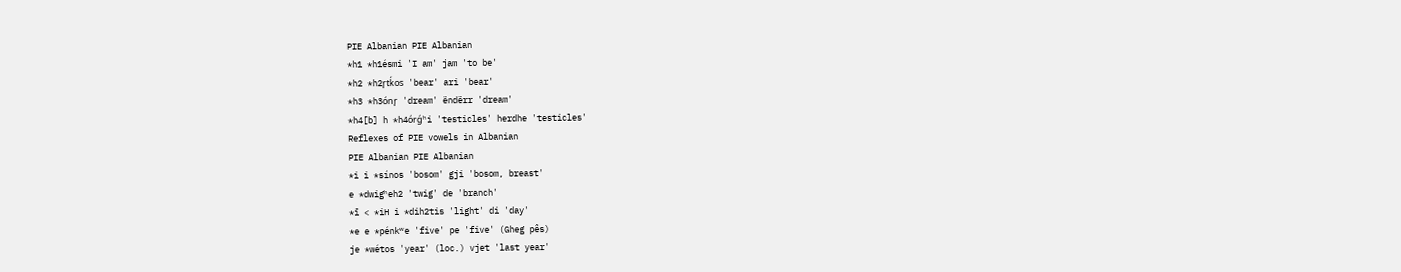PIE Albanian PIE Albanian
*h1 *h1ésmi 'I am' jam 'to be'
*h2 *h2r̥tḱos 'bear' ari 'bear'
*h3 *h3ónr̥ 'dream' ëndërr 'dream'
*h4[b] h *h4órǵʰi 'testicles' herdhe 'testicles'
Reflexes of PIE vowels in Albanian
PIE Albanian PIE Albanian
*i i *sínos 'bosom' gji 'bosom, breast'
e *dwigʰeh2 'twig' de 'branch'
*ī < *iH i *dih2tis 'light' di 'day'
*e e *pénkʷe 'five' pe 'five' (Gheg pês)
je *wétos 'year' (loc.) vjet 'last year'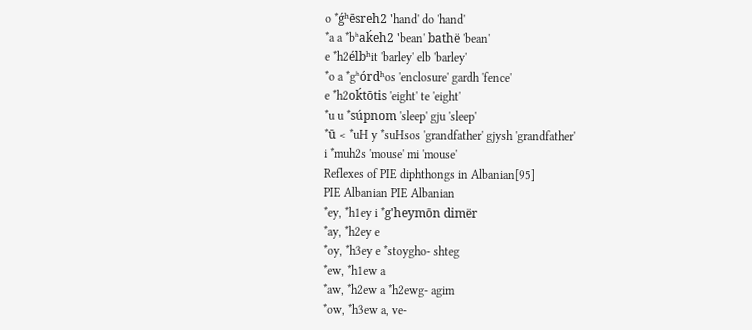o *ǵʰēsreh2 'hand' do 'hand'
*a a *bʰaḱeh2 'bean' bathë 'bean'
e *h2élbʰit 'barley' elb 'barley'
*o a *gʰórdʰos 'enclosure' gardh 'fence'
e *h2oḱtōtis 'eight' te 'eight'
*u u *súpnom 'sleep' gju 'sleep'
*ū < *uH y *suHsos 'grandfather' gjysh 'grandfather'
i *muh2s 'mouse' mi 'mouse'
Reflexes of PIE diphthongs in Albanian[95]
PIE Albanian PIE Albanian
*ey, *h1ey i *g'heymōn dimër
*ay, *h2ey e
*oy, *h3ey e *stoygho- shteg
*ew, *h1ew a
*aw, *h2ew a *h2ewg- agim
*ow, *h3ew a, ve-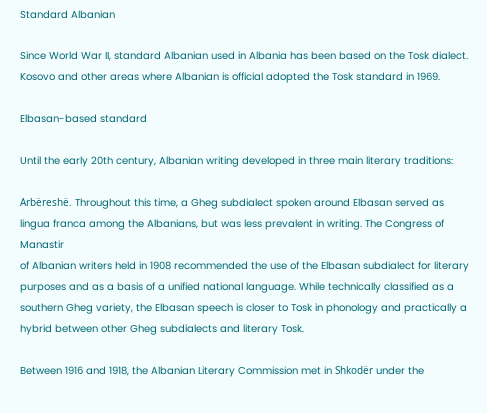Standard Albanian

Since World War II, standard Albanian used in Albania has been based on the Tosk dialect. Kosovo and other areas where Albanian is official adopted the Tosk standard in 1969.

Elbasan-based standard

Until the early 20th century, Albanian writing developed in three main literary traditions:

Arbëreshë. Throughout this time, a Gheg subdialect spoken around Elbasan served as lingua franca among the Albanians, but was less prevalent in writing. The Congress of Manastir
of Albanian writers held in 1908 recommended the use of the Elbasan subdialect for literary purposes and as a basis of a unified national language. While technically classified as a southern Gheg variety, the Elbasan speech is closer to Tosk in phonology and practically a hybrid between other Gheg subdialects and literary Tosk.

Between 1916 and 1918, the Albanian Literary Commission met in Shkodër under the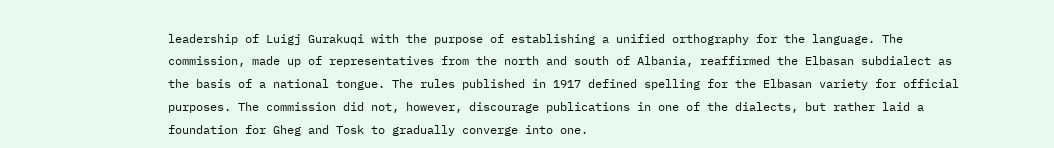leadership of Luigj Gurakuqi with the purpose of establishing a unified orthography for the language. The commission, made up of representatives from the north and south of Albania, reaffirmed the Elbasan subdialect as the basis of a national tongue. The rules published in 1917 defined spelling for the Elbasan variety for official purposes. The commission did not, however, discourage publications in one of the dialects, but rather laid a foundation for Gheg and Tosk to gradually converge into one.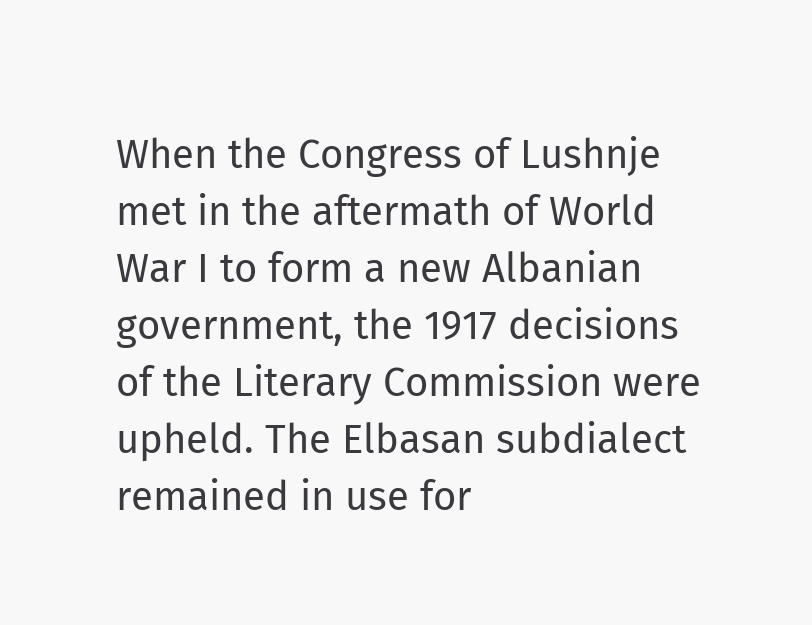When the Congress of Lushnje met in the aftermath of World War I to form a new Albanian government, the 1917 decisions of the Literary Commission were upheld. The Elbasan subdialect remained in use for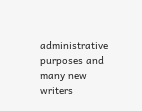administrative purposes and many new writers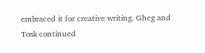embraced it for creative writing. Gheg and Tosk continued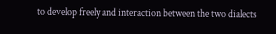to develop freely and interaction between the two dialects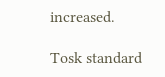increased.

Tosk standard